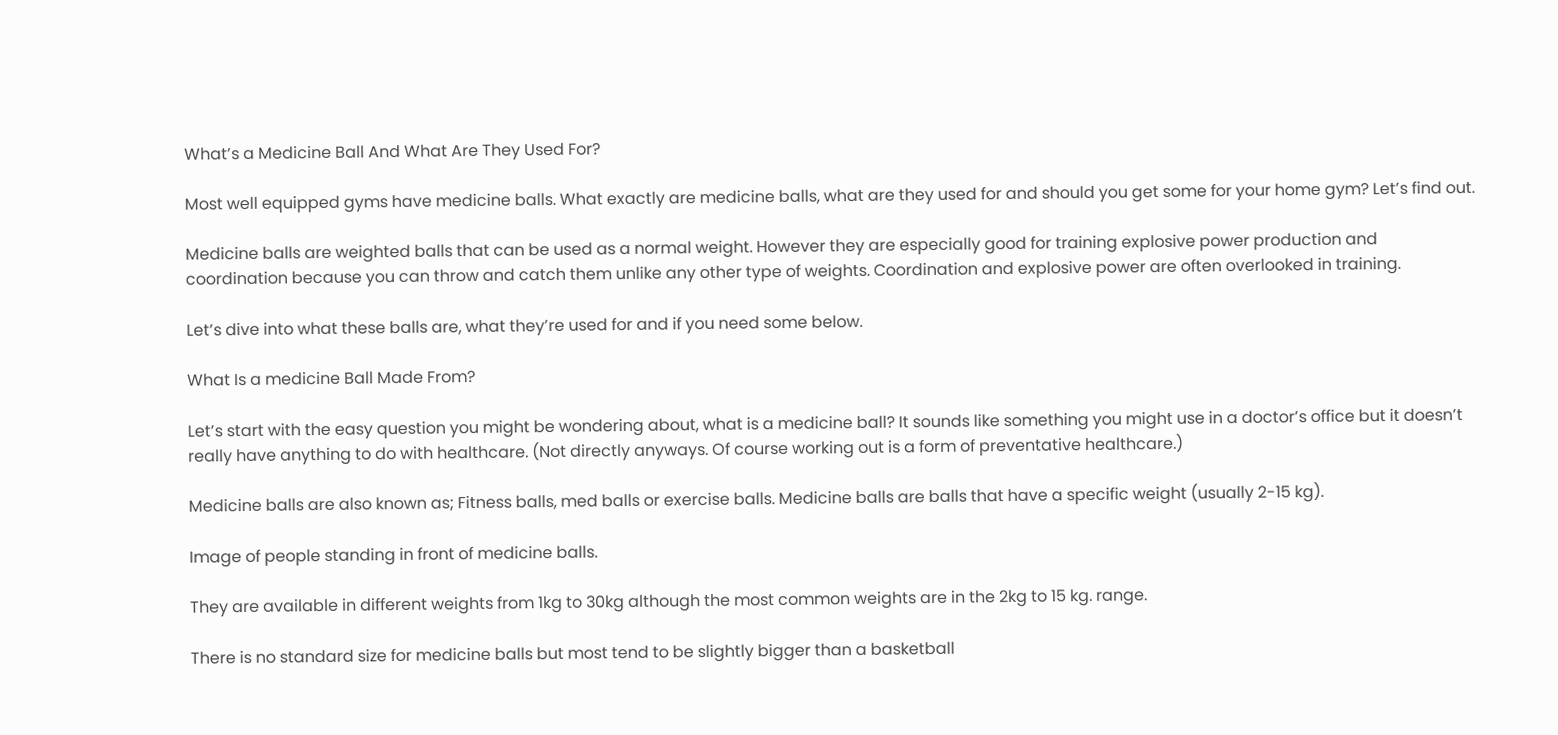What’s a Medicine Ball And What Are They Used For?

Most well equipped gyms have medicine balls. What exactly are medicine balls, what are they used for and should you get some for your home gym? Let’s find out.

Medicine balls are weighted balls that can be used as a normal weight. However they are especially good for training explosive power production and coordination because you can throw and catch them unlike any other type of weights. Coordination and explosive power are often overlooked in training.

Let’s dive into what these balls are, what they’re used for and if you need some below.

What Is a medicine Ball Made From?

Let’s start with the easy question you might be wondering about, what is a medicine ball? It sounds like something you might use in a doctor’s office but it doesn’t really have anything to do with healthcare. (Not directly anyways. Of course working out is a form of preventative healthcare.)

Medicine balls are also known as; Fitness balls, med balls or exercise balls. Medicine balls are balls that have a specific weight (usually 2-15 kg).

Image of people standing in front of medicine balls.

They are available in different weights from 1kg to 30kg although the most common weights are in the 2kg to 15 kg. range.

There is no standard size for medicine balls but most tend to be slightly bigger than a basketball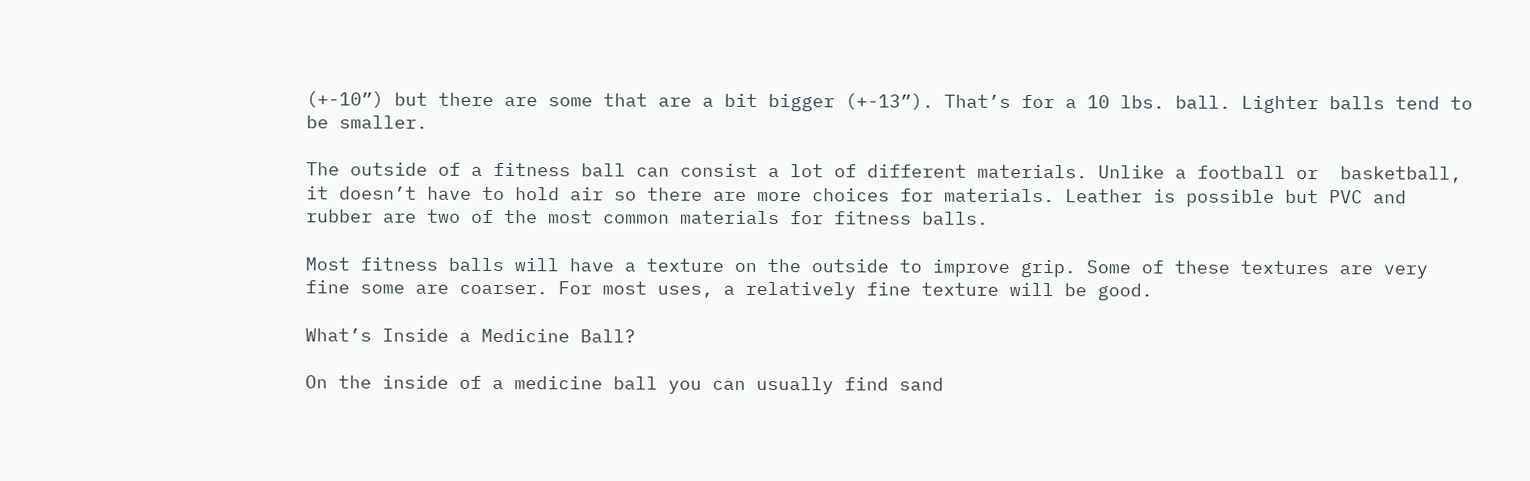(+-10”) but there are some that are a bit bigger (+-13”). That’s for a 10 lbs. ball. Lighter balls tend to be smaller.

The outside of a fitness ball can consist a lot of different materials. Unlike a football or  basketball, it doesn’t have to hold air so there are more choices for materials. Leather is possible but PVC and rubber are two of the most common materials for fitness balls.

Most fitness balls will have a texture on the outside to improve grip. Some of these textures are very fine some are coarser. For most uses, a relatively fine texture will be good.

What’s Inside a Medicine Ball?

On the inside of a medicine ball you can usually find sand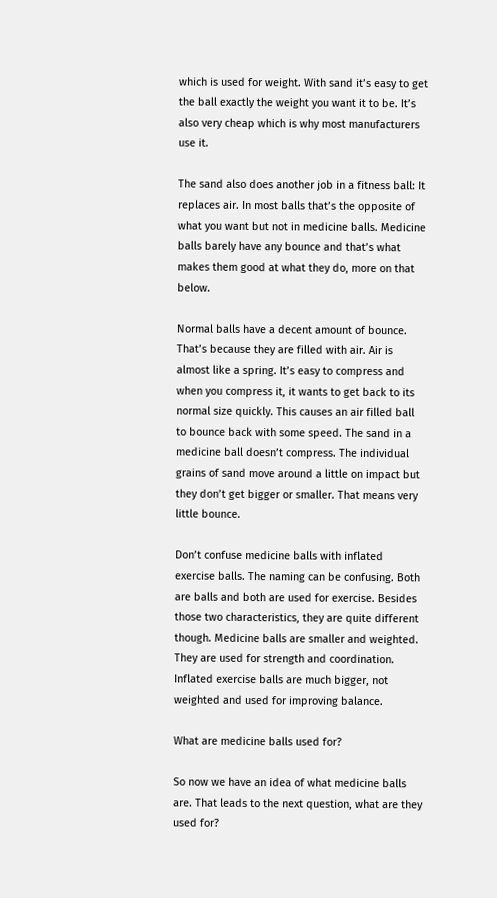which is used for weight. With sand it’s easy to get the ball exactly the weight you want it to be. It’s also very cheap which is why most manufacturers use it.

The sand also does another job in a fitness ball: It replaces air. In most balls that’s the opposite of what you want but not in medicine balls. Medicine balls barely have any bounce and that’s what makes them good at what they do, more on that below.

Normal balls have a decent amount of bounce. That’s because they are filled with air. Air is almost like a spring. It’s easy to compress and when you compress it, it wants to get back to its normal size quickly. This causes an air filled ball to bounce back with some speed. The sand in a medicine ball doesn’t compress. The individual grains of sand move around a little on impact but they don’t get bigger or smaller. That means very little bounce.

Don’t confuse medicine balls with inflated exercise balls. The naming can be confusing. Both are balls and both are used for exercise. Besides those two characteristics, they are quite different though. Medicine balls are smaller and weighted. They are used for strength and coordination. Inflated exercise balls are much bigger, not weighted and used for improving balance.

What are medicine balls used for?

So now we have an idea of what medicine balls are. That leads to the next question, what are they used for?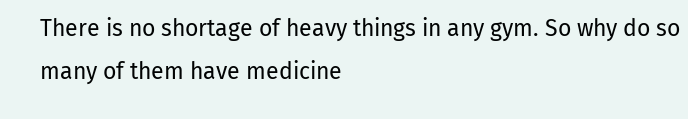There is no shortage of heavy things in any gym. So why do so many of them have medicine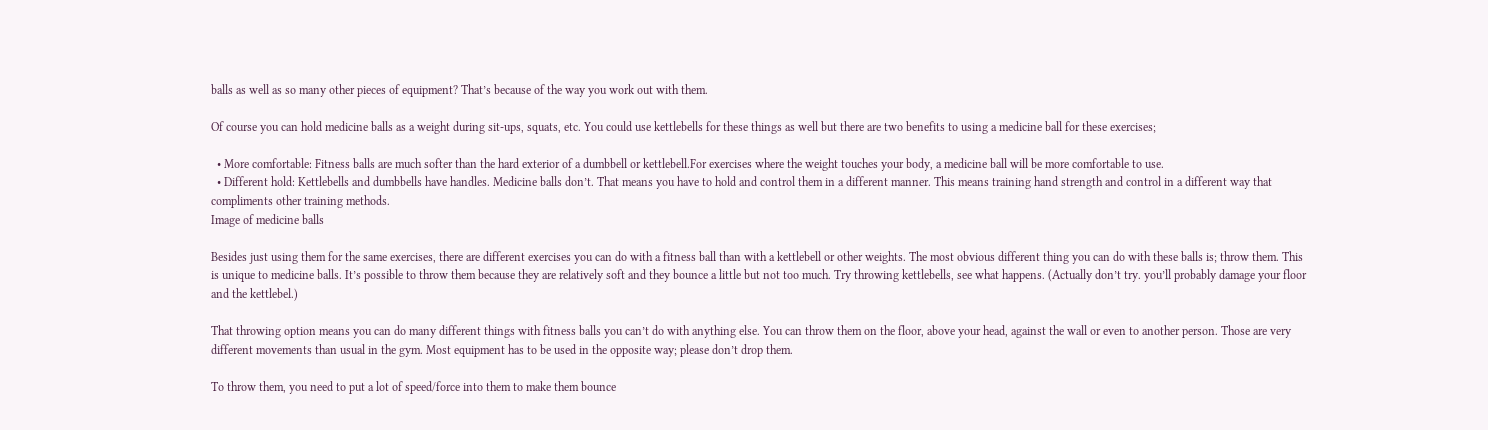balls as well as so many other pieces of equipment? That’s because of the way you work out with them.

Of course you can hold medicine balls as a weight during sit-ups, squats, etc. You could use kettlebells for these things as well but there are two benefits to using a medicine ball for these exercises;

  • More comfortable: Fitness balls are much softer than the hard exterior of a dumbbell or kettlebell.For exercises where the weight touches your body, a medicine ball will be more comfortable to use.
  • Different hold: Kettlebells and dumbbells have handles. Medicine balls don’t. That means you have to hold and control them in a different manner. This means training hand strength and control in a different way that compliments other training methods.
Image of medicine balls

Besides just using them for the same exercises, there are different exercises you can do with a fitness ball than with a kettlebell or other weights. The most obvious different thing you can do with these balls is; throw them. This is unique to medicine balls. It’s possible to throw them because they are relatively soft and they bounce a little but not too much. Try throwing kettlebells, see what happens. (Actually don’t try. you’ll probably damage your floor and the kettlebel.)

That throwing option means you can do many different things with fitness balls you can’t do with anything else. You can throw them on the floor, above your head, against the wall or even to another person. Those are very different movements than usual in the gym. Most equipment has to be used in the opposite way; please don’t drop them.

To throw them, you need to put a lot of speed/force into them to make them bounce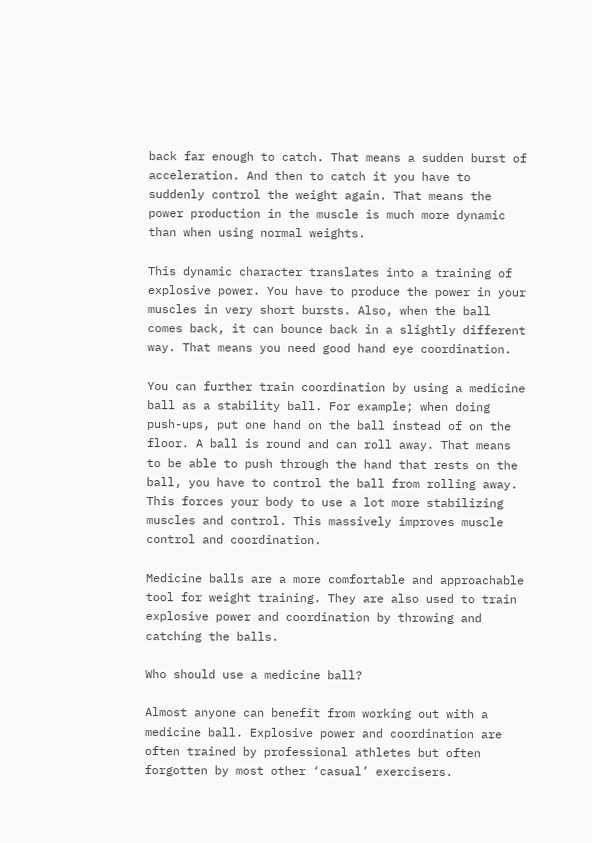back far enough to catch. That means a sudden burst of acceleration. And then to catch it you have to suddenly control the weight again. That means the power production in the muscle is much more dynamic than when using normal weights.

This dynamic character translates into a training of explosive power. You have to produce the power in your muscles in very short bursts. Also, when the ball comes back, it can bounce back in a slightly different way. That means you need good hand eye coordination.

You can further train coordination by using a medicine ball as a stability ball. For example; when doing push-ups, put one hand on the ball instead of on the floor. A ball is round and can roll away. That means to be able to push through the hand that rests on the ball, you have to control the ball from rolling away. This forces your body to use a lot more stabilizing muscles and control. This massively improves muscle control and coordination.

Medicine balls are a more comfortable and approachable tool for weight training. They are also used to train explosive power and coordination by throwing and catching the balls.

Who should use a medicine ball?

Almost anyone can benefit from working out with a medicine ball. Explosive power and coordination are often trained by professional athletes but often forgotten by most other ‘casual’ exercisers.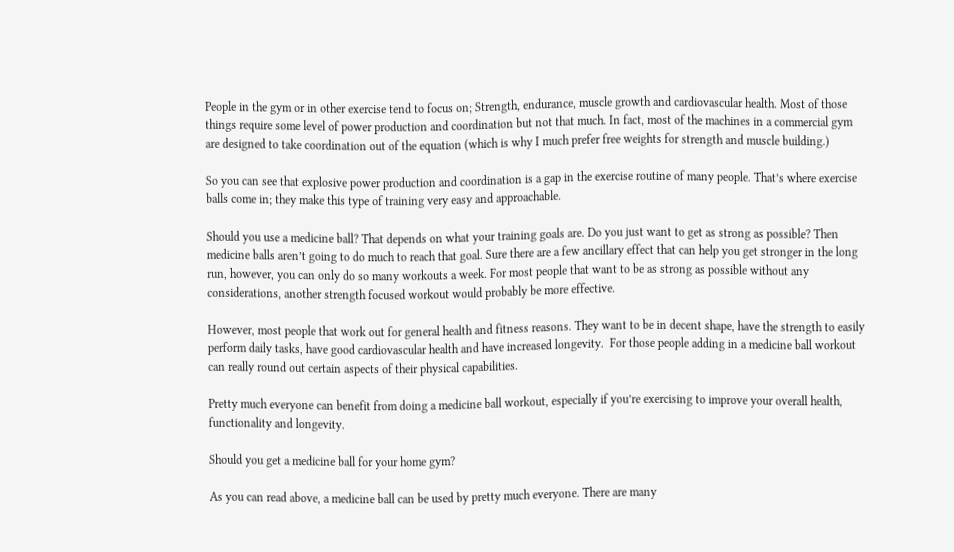People in the gym or in other exercise tend to focus on; Strength, endurance, muscle growth and cardiovascular health. Most of those things require some level of power production and coordination but not that much. In fact, most of the machines in a commercial gym are designed to take coordination out of the equation (which is why I much prefer free weights for strength and muscle building.)

So you can see that explosive power production and coordination is a gap in the exercise routine of many people. That’s where exercise balls come in; they make this type of training very easy and approachable.

Should you use a medicine ball? That depends on what your training goals are. Do you just want to get as strong as possible? Then medicine balls aren’t going to do much to reach that goal. Sure there are a few ancillary effect that can help you get stronger in the long run, however, you can only do so many workouts a week. For most people that want to be as strong as possible without any considerations, another strength focused workout would probably be more effective.

However, most people that work out for general health and fitness reasons. They want to be in decent shape, have the strength to easily perform daily tasks, have good cardiovascular health and have increased longevity.  For those people adding in a medicine ball workout can really round out certain aspects of their physical capabilities.

Pretty much everyone can benefit from doing a medicine ball workout, especially if you’re exercising to improve your overall health, functionality and longevity.

Should you get a medicine ball for your home gym?

As you can read above, a medicine ball can be used by pretty much everyone. There are many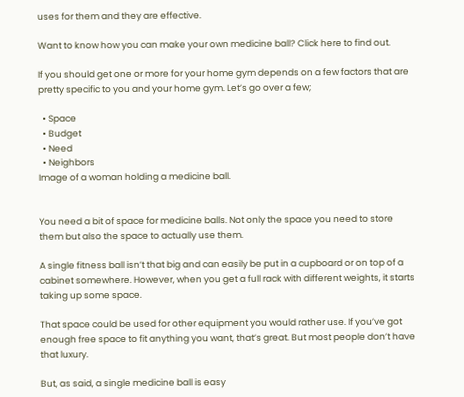uses for them and they are effective.

Want to know how you can make your own medicine ball? Click here to find out.

If you should get one or more for your home gym depends on a few factors that are pretty specific to you and your home gym. Let’s go over a few;

  • Space
  • Budget
  • Need
  • Neighbors
Image of a woman holding a medicine ball.


You need a bit of space for medicine balls. Not only the space you need to store them but also the space to actually use them.

A single fitness ball isn’t that big and can easily be put in a cupboard or on top of a cabinet somewhere. However, when you get a full rack with different weights, it starts taking up some space.

That space could be used for other equipment you would rather use. If you’ve got enough free space to fit anything you want, that’s great. But most people don’t have that luxury.

But, as said, a single medicine ball is easy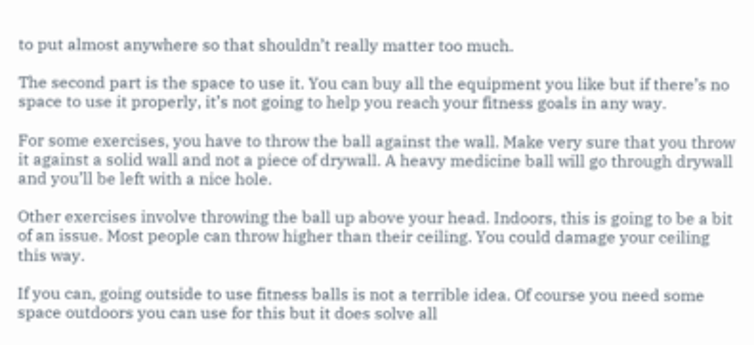to put almost anywhere so that shouldn’t really matter too much.

The second part is the space to use it. You can buy all the equipment you like but if there’s no space to use it properly, it’s not going to help you reach your fitness goals in any way.

For some exercises, you have to throw the ball against the wall. Make very sure that you throw it against a solid wall and not a piece of drywall. A heavy medicine ball will go through drywall and you’ll be left with a nice hole.

Other exercises involve throwing the ball up above your head. Indoors, this is going to be a bit of an issue. Most people can throw higher than their ceiling. You could damage your ceiling this way.

If you can, going outside to use fitness balls is not a terrible idea. Of course you need some space outdoors you can use for this but it does solve all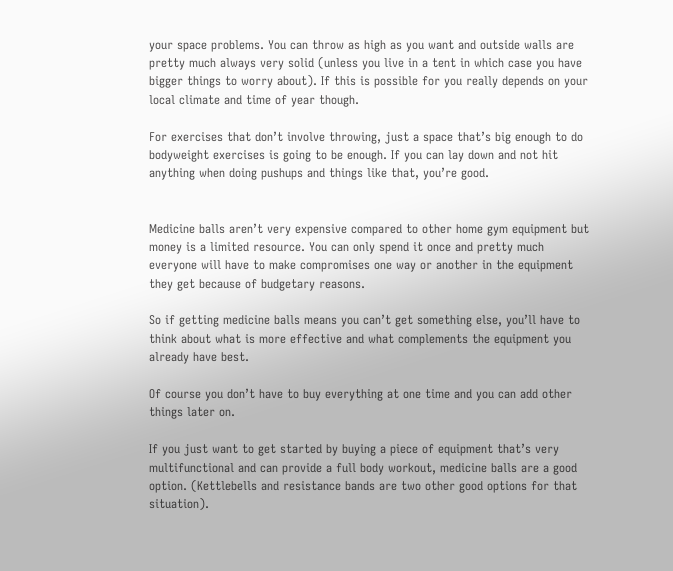your space problems. You can throw as high as you want and outside walls are pretty much always very solid (unless you live in a tent in which case you have bigger things to worry about). If this is possible for you really depends on your local climate and time of year though.

For exercises that don’t involve throwing, just a space that’s big enough to do bodyweight exercises is going to be enough. If you can lay down and not hit anything when doing pushups and things like that, you’re good.


Medicine balls aren’t very expensive compared to other home gym equipment but money is a limited resource. You can only spend it once and pretty much everyone will have to make compromises one way or another in the equipment they get because of budgetary reasons.

So if getting medicine balls means you can’t get something else, you’ll have to think about what is more effective and what complements the equipment you already have best.

Of course you don’t have to buy everything at one time and you can add other things later on.

If you just want to get started by buying a piece of equipment that’s very multifunctional and can provide a full body workout, medicine balls are a good option. (Kettlebells and resistance bands are two other good options for that situation).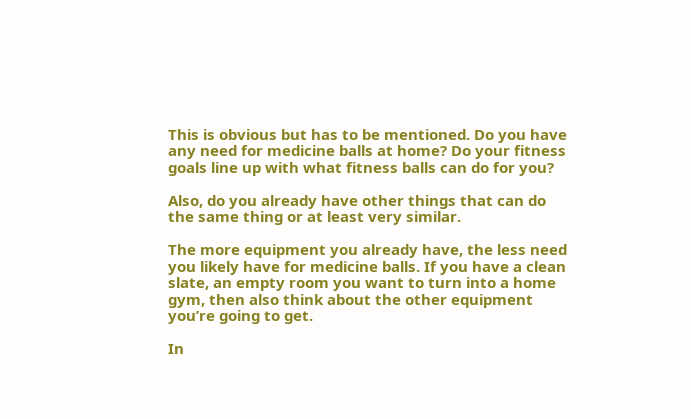This is obvious but has to be mentioned. Do you have any need for medicine balls at home? Do your fitness goals line up with what fitness balls can do for you?

Also, do you already have other things that can do the same thing or at least very similar.

The more equipment you already have, the less need you likely have for medicine balls. If you have a clean slate, an empty room you want to turn into a home gym, then also think about the other equipment you’re going to get.

In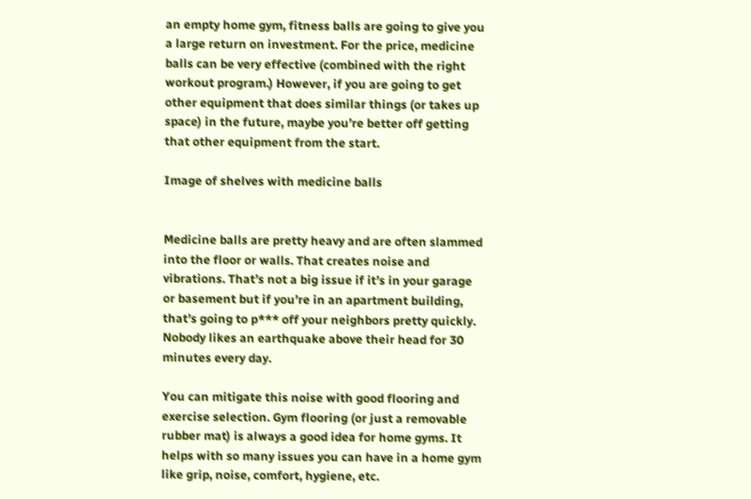an empty home gym, fitness balls are going to give you a large return on investment. For the price, medicine balls can be very effective (combined with the right workout program.) However, if you are going to get other equipment that does similar things (or takes up space) in the future, maybe you’re better off getting that other equipment from the start.

Image of shelves with medicine balls


Medicine balls are pretty heavy and are often slammed into the floor or walls. That creates noise and vibrations. That’s not a big issue if it’s in your garage or basement but if you’re in an apartment building, that’s going to p*** off your neighbors pretty quickly. Nobody likes an earthquake above their head for 30 minutes every day.

You can mitigate this noise with good flooring and exercise selection. Gym flooring (or just a removable rubber mat) is always a good idea for home gyms. It helps with so many issues you can have in a home gym like grip, noise, comfort, hygiene, etc.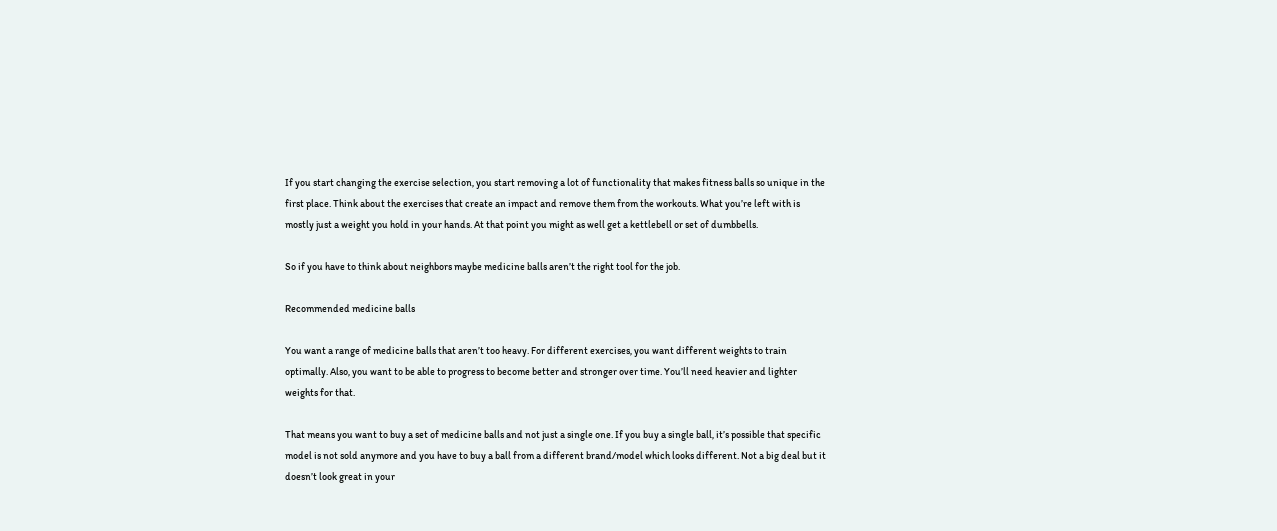If you start changing the exercise selection, you start removing a lot of functionality that makes fitness balls so unique in the first place. Think about the exercises that create an impact and remove them from the workouts. What you’re left with is mostly just a weight you hold in your hands. At that point you might as well get a kettlebell or set of dumbbells.

So if you have to think about neighbors maybe medicine balls aren’t the right tool for the job.

Recommended medicine balls

You want a range of medicine balls that aren’t too heavy. For different exercises, you want different weights to train optimally. Also, you want to be able to progress to become better and stronger over time. You’ll need heavier and lighter weights for that.

That means you want to buy a set of medicine balls and not just a single one. If you buy a single ball, it’s possible that specific model is not sold anymore and you have to buy a ball from a different brand/model which looks different. Not a big deal but it doesn’t look great in your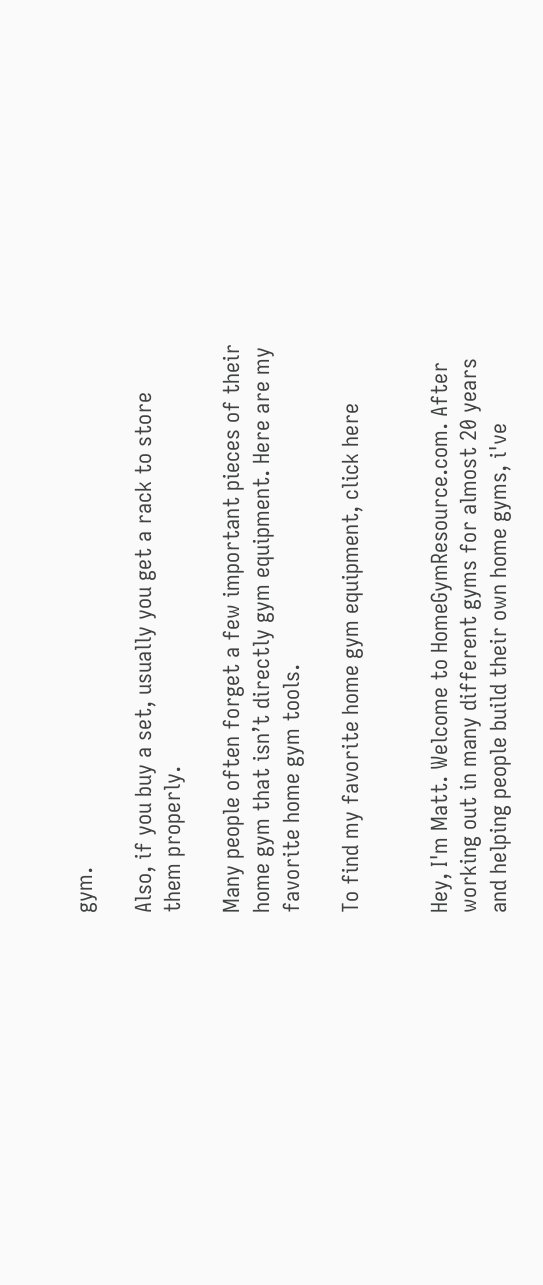gym.

Also, if you buy a set, usually you get a rack to store them properly.

Many people often forget a few important pieces of their home gym that isn’t directly gym equipment. Here are my favorite home gym tools.

To find my favorite home gym equipment, click here


Hey, I'm Matt. Welcome to HomeGymResource.com. After working out in many different gyms for almost 20 years and helping people build their own home gyms, i've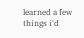learned a few things i'd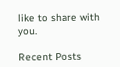like to share with you.

Recent Posts